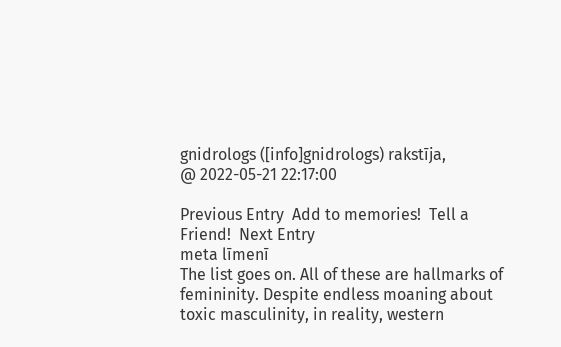gnidrologs ([info]gnidrologs) rakstīja,
@ 2022-05-21 22:17:00

Previous Entry  Add to memories!  Tell a Friend!  Next Entry
meta līmenī
The list goes on. All of these are hallmarks of femininity. Despite endless moaning about toxic masculinity, in reality, western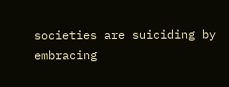societies are suiciding by embracing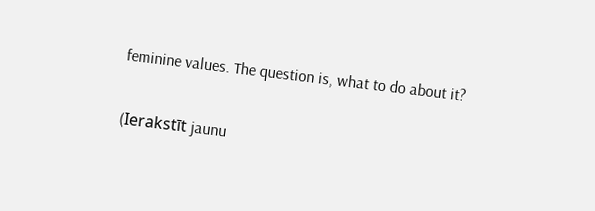feminine values. The question is, what to do about it?

(Ierakstīt jaunu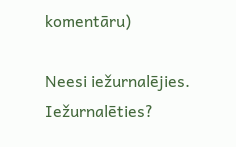komentāru)

Neesi iežurnalējies. Iežurnalēties?